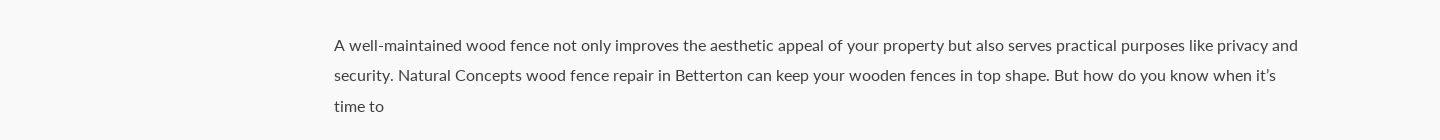A well-maintained wood fence not only improves the aesthetic appeal of your property but also serves practical purposes like privacy and security. Natural Concepts wood fence repair in Betterton can keep your wooden fences in top shape. But how do you know when it’s time to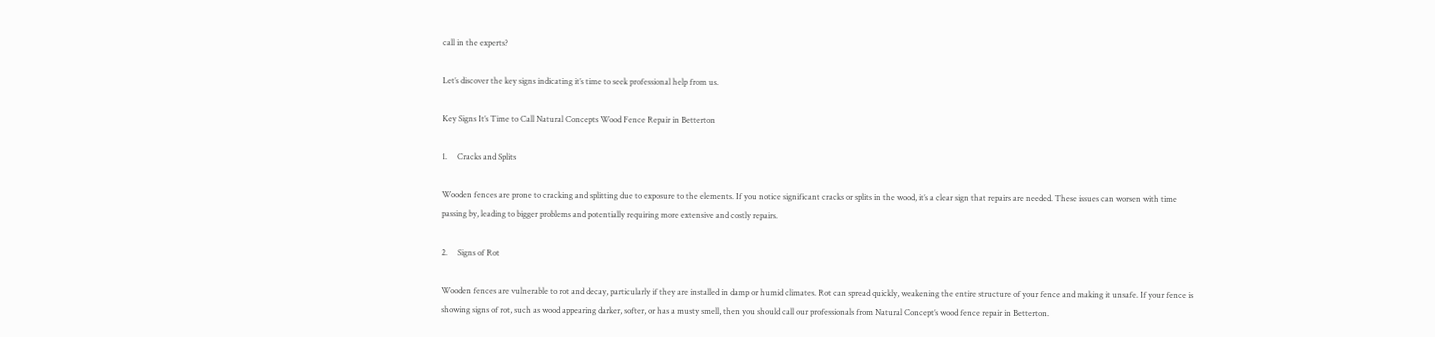call in the experts?

Let’s discover the key signs indicating it’s time to seek professional help from us.

Key Signs It’s Time to Call Natural Concepts Wood Fence Repair in Betterton

1.     Cracks and Splits

Wooden fences are prone to cracking and splitting due to exposure to the elements. If you notice significant cracks or splits in the wood, it’s a clear sign that repairs are needed. These issues can worsen with time passing by, leading to bigger problems and potentially requiring more extensive and costly repairs.

2.     Signs of Rot

Wooden fences are vulnerable to rot and decay, particularly if they are installed in damp or humid climates. Rot can spread quickly, weakening the entire structure of your fence and making it unsafe. If your fence is showing signs of rot, such as wood appearing darker, softer, or has a musty smell, then you should call our professionals from Natural Concept’s wood fence repair in Betterton.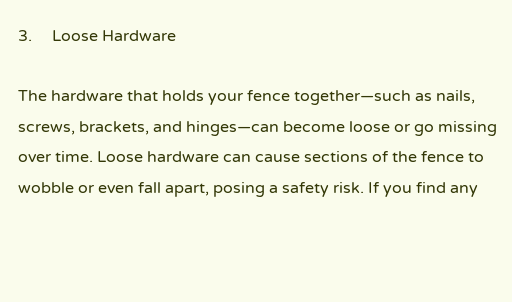3.     Loose Hardware

The hardware that holds your fence together—such as nails, screws, brackets, and hinges—can become loose or go missing over time. Loose hardware can cause sections of the fence to wobble or even fall apart, posing a safety risk. If you find any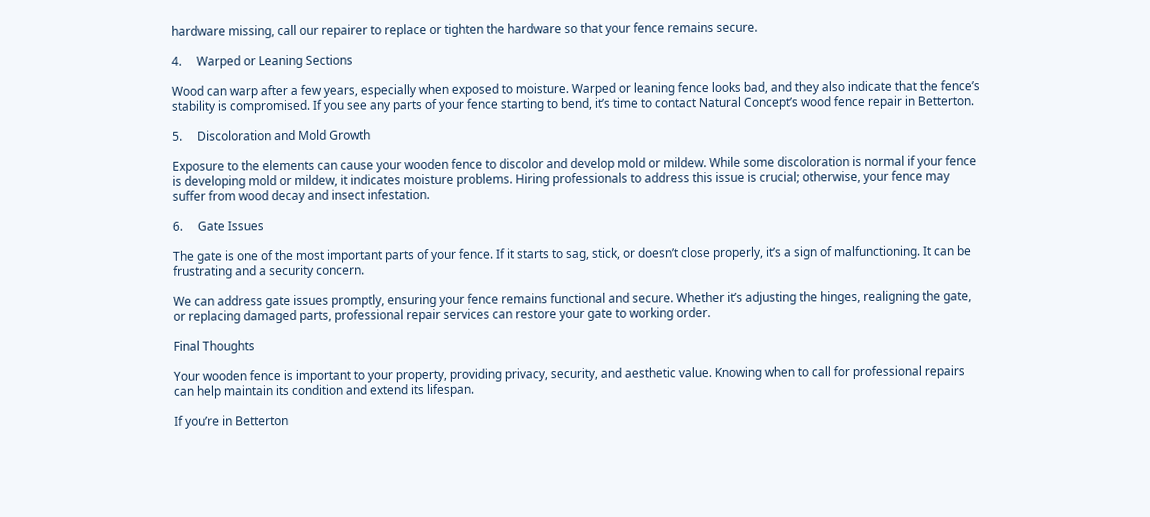hardware missing, call our repairer to replace or tighten the hardware so that your fence remains secure.

4.     Warped or Leaning Sections

Wood can warp after a few years, especially when exposed to moisture. Warped or leaning fence looks bad, and they also indicate that the fence’s stability is compromised. If you see any parts of your fence starting to bend, it’s time to contact Natural Concept’s wood fence repair in Betterton.

5.     Discoloration and Mold Growth

Exposure to the elements can cause your wooden fence to discolor and develop mold or mildew. While some discoloration is normal if your fence is developing mold or mildew, it indicates moisture problems. Hiring professionals to address this issue is crucial; otherwise, your fence may suffer from wood decay and insect infestation.

6.     Gate Issues

The gate is one of the most important parts of your fence. If it starts to sag, stick, or doesn’t close properly, it’s a sign of malfunctioning. It can be frustrating and a security concern.

We can address gate issues promptly, ensuring your fence remains functional and secure. Whether it’s adjusting the hinges, realigning the gate, or replacing damaged parts, professional repair services can restore your gate to working order.

Final Thoughts

Your wooden fence is important to your property, providing privacy, security, and aesthetic value. Knowing when to call for professional repairs can help maintain its condition and extend its lifespan.

If you’re in Betterton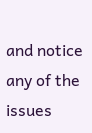and notice any of the issues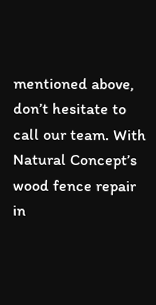mentioned above, don’t hesitate to call our team. With Natural Concept’s wood fence repair in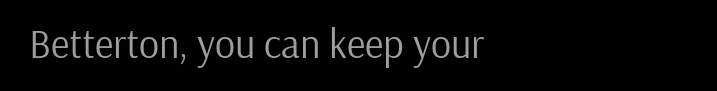Betterton, you can keep your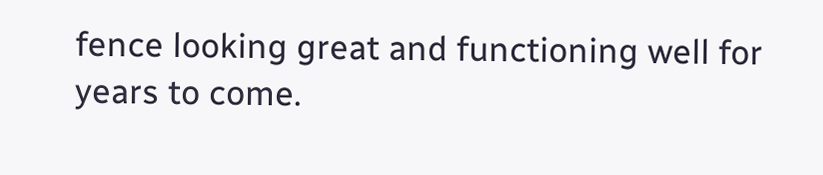fence looking great and functioning well for years to come.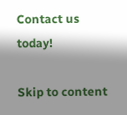Contact us today!

Skip to content